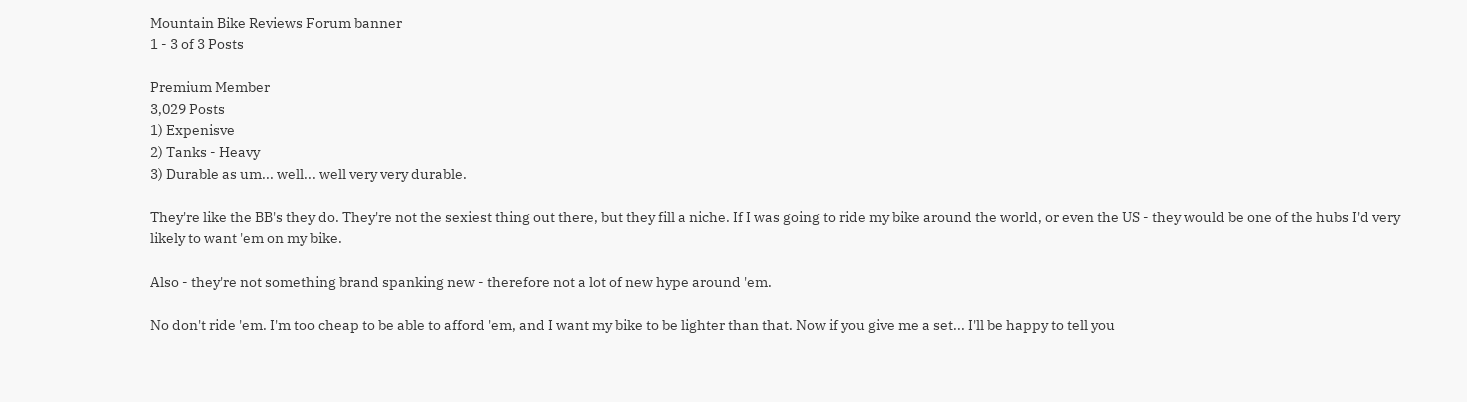Mountain Bike Reviews Forum banner
1 - 3 of 3 Posts

Premium Member
3,029 Posts
1) Expenisve
2) Tanks - Heavy
3) Durable as um... well... well very very durable.

They're like the BB's they do. They're not the sexiest thing out there, but they fill a niche. If I was going to ride my bike around the world, or even the US - they would be one of the hubs I'd very likely to want 'em on my bike.

Also - they're not something brand spanking new - therefore not a lot of new hype around 'em.

No don't ride 'em. I'm too cheap to be able to afford 'em, and I want my bike to be lighter than that. Now if you give me a set... I'll be happy to tell you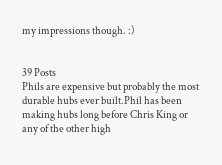my impressions though. :)


39 Posts
Phils are expensive but probably the most durable hubs ever built.Phil has been making hubs long before Chris King or any of the other high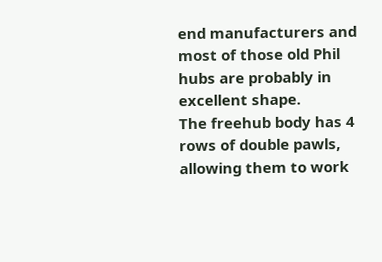end manufacturers and most of those old Phil hubs are probably in excellent shape.
The freehub body has 4 rows of double pawls, allowing them to work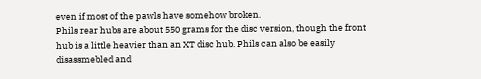even if most of the pawls have somehow broken.
Phils rear hubs are about 550 grams for the disc version, though the front hub is a little heavier than an XT disc hub. Phils can also be easily disassmebled and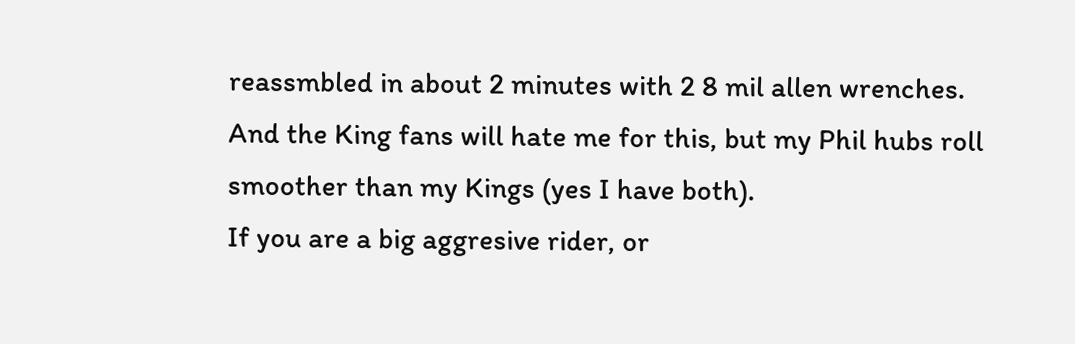reassmbled in about 2 minutes with 2 8 mil allen wrenches.
And the King fans will hate me for this, but my Phil hubs roll smoother than my Kings (yes I have both).
If you are a big aggresive rider, or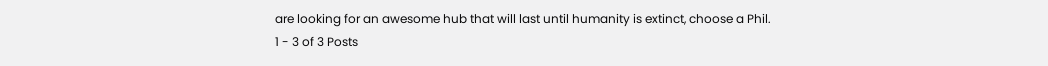are looking for an awesome hub that will last until humanity is extinct, choose a Phil.
1 - 3 of 3 Posts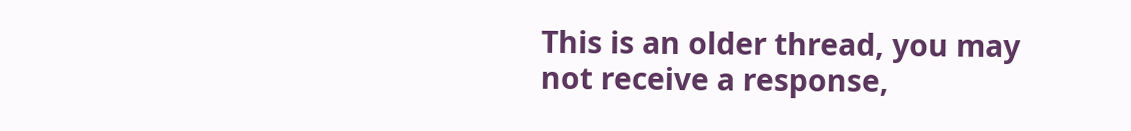This is an older thread, you may not receive a response,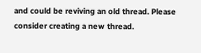and could be reviving an old thread. Please consider creating a new thread.